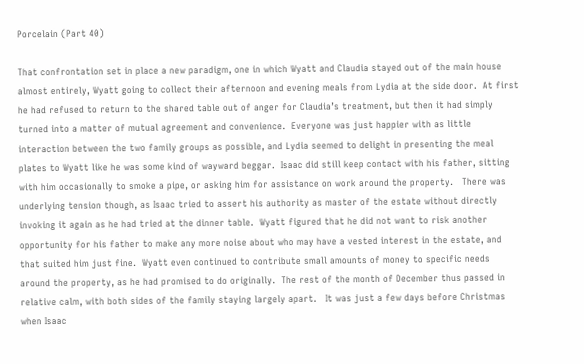Porcelain (Part 40)

That confrontation set in place a new paradigm, one in which Wyatt and Claudia stayed out of the main house almost entirely, Wyatt going to collect their afternoon and evening meals from Lydia at the side door.  At first he had refused to return to the shared table out of anger for Claudia’s treatment, but then it had simply turned into a matter of mutual agreement and convenience.  Everyone was just happier with as little interaction between the two family groups as possible, and Lydia seemed to delight in presenting the meal plates to Wyatt like he was some kind of wayward beggar.  Isaac did still keep contact with his father, sitting with him occasionally to smoke a pipe, or asking him for assistance on work around the property.   There was underlying tension though, as Isaac tried to assert his authority as master of the estate without directly invoking it again as he had tried at the dinner table.  Wyatt figured that he did not want to risk another opportunity for his father to make any more noise about who may have a vested interest in the estate, and that suited him just fine.  Wyatt even continued to contribute small amounts of money to specific needs around the property, as he had promised to do originally.  The rest of the month of December thus passed in relative calm, with both sides of the family staying largely apart.   It was just a few days before Christmas when Isaac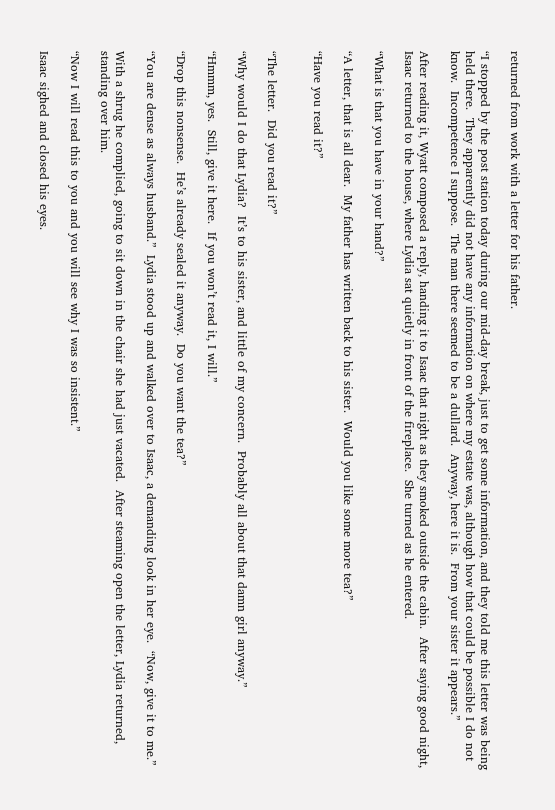returned from work with a letter for his father.

“I stopped by the post station today during our mid-day break, just to get some information, and they told me this letter was being held there.  They apparently did not have any information on where my estate was, although how that could be possible I do not know.  Incompetence I suppose.  The man there seemed to be a dullard.  Anyway, here it is.  From your sister it appears.”

After reading it, Wyatt composed a reply, handing it to Isaac that night as they smoked outside the cabin.  After saying good night, Isaac returned to the house, where Lydia sat quietly in front of the fireplace.  She turned as he entered.

“What is that you have in your hand?”

“A letter, that is all dear.  My father has written back to his sister.  Would you like some more tea?”

“Have you read it?”


“The letter.  Did you read it?”

“Why would I do that Lydia?  It’s to his sister, and little of my concern.  Probably all about that damn girl anyway.”

“Hmmm, yes.  Still, give it here.  If you won’t read it, I will.”

“Drop this nonsense.  He’s already sealed it anyway.  Do you want the tea?”

“You are dense as always husband.”  Lydia stood up and walked over to Isaac, a demanding look in her eye.  “Now, give it to me.”

With a shrug he complied, going to sit down in the chair she had just vacated.  After steaming open the letter, Lydia returned, standing over him.

“Now I will read this to you and you will see why I was so insistent.”

Isaac sighed and closed his eyes.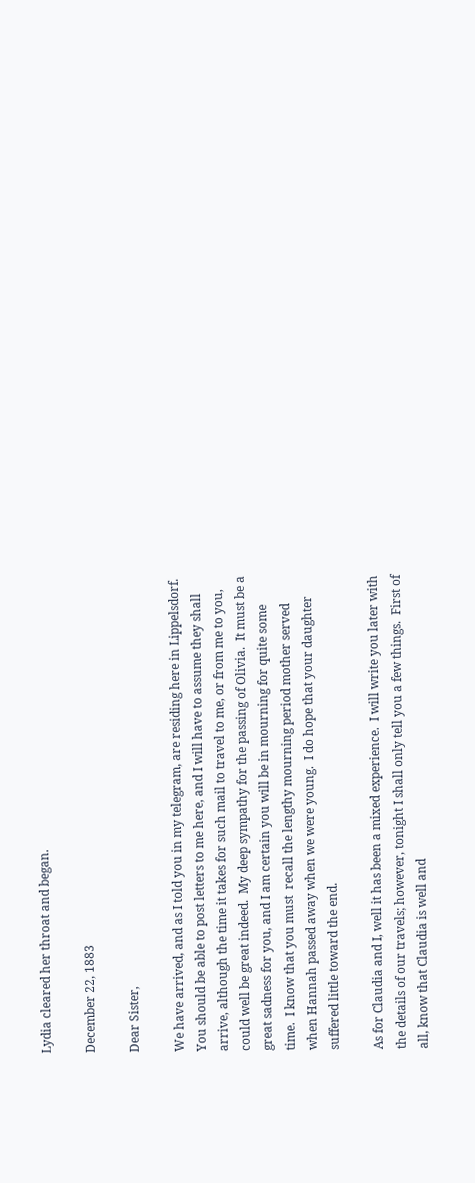Lydia cleared her throat and began.

December 22, 1883

Dear Sister,

We have arrived, and as I told you in my telegram, are residing here in Lippelsdorf.  You should be able to post letters to me here, and I will have to assume they shall arrive, although the time it takes for such mail to travel to me, or from me to you, could well be great indeed.  My deep sympathy for the passing of Olivia.  It must be a great sadness for you, and I am certain you will be in mourning for quite some time.  I know that you must  recall the lengthy mourning period mother served when Hannah passed away when we were young.  I do hope that your daughter suffered little toward the end.

As for Claudia and I, well it has been a mixed experience.  I will write you later with the details of our travels; however, tonight I shall only tell you a few things.  First of all, know that Claudia is well and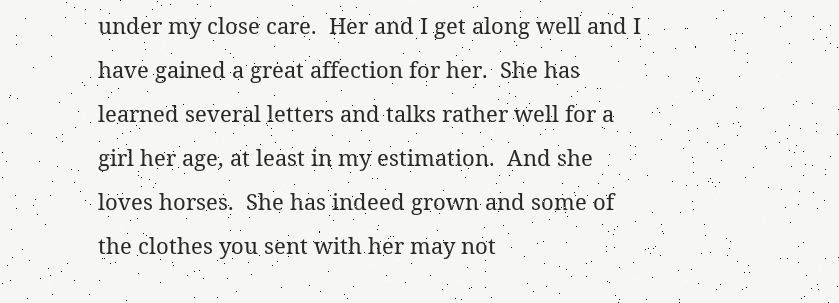under my close care.  Her and I get along well and I have gained a great affection for her.  She has learned several letters and talks rather well for a girl her age, at least in my estimation.  And she loves horses.  She has indeed grown and some of the clothes you sent with her may not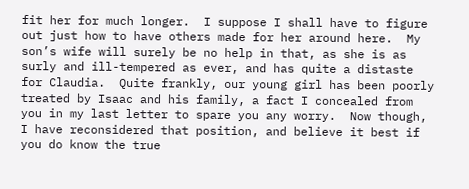fit her for much longer.  I suppose I shall have to figure out just how to have others made for her around here.  My son’s wife will surely be no help in that, as she is as surly and ill-tempered as ever, and has quite a distaste for Claudia.  Quite frankly, our young girl has been poorly treated by Isaac and his family, a fact I concealed from you in my last letter to spare you any worry.  Now though, I have reconsidered that position, and believe it best if you do know the true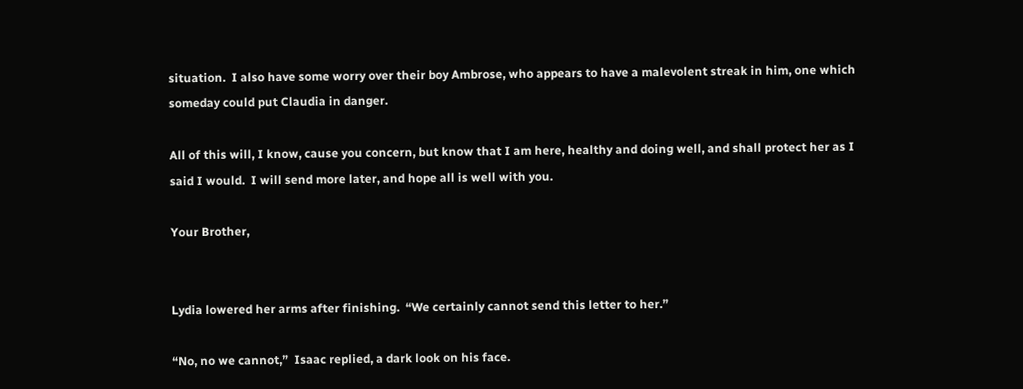situation.  I also have some worry over their boy Ambrose, who appears to have a malevolent streak in him, one which someday could put Claudia in danger.

All of this will, I know, cause you concern, but know that I am here, healthy and doing well, and shall protect her as I said I would.  I will send more later, and hope all is well with you.

Your Brother,


Lydia lowered her arms after finishing.  “We certainly cannot send this letter to her.”

“No, no we cannot,”  Isaac replied, a dark look on his face.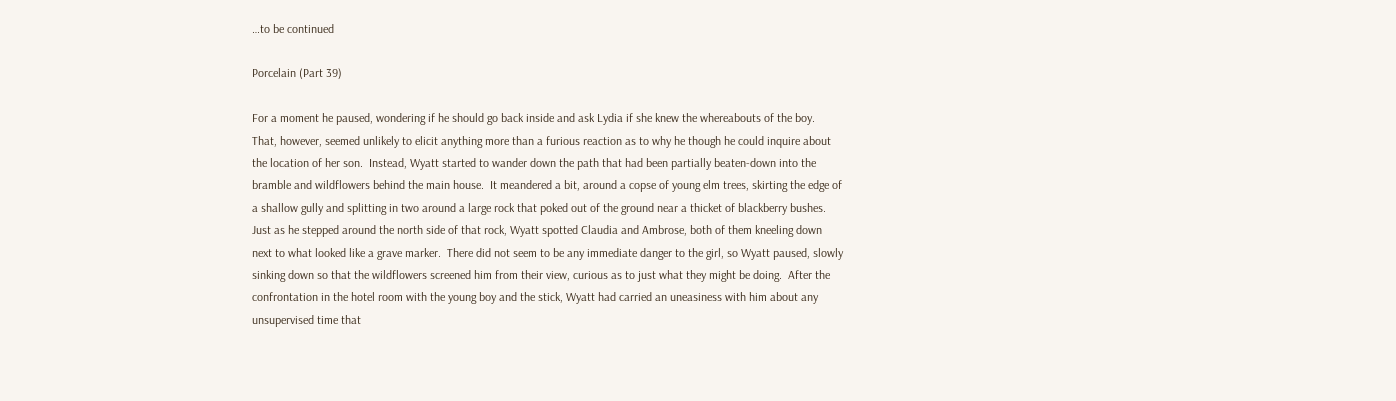…to be continued

Porcelain (Part 39)

For a moment he paused, wondering if he should go back inside and ask Lydia if she knew the whereabouts of the boy.  That, however, seemed unlikely to elicit anything more than a furious reaction as to why he though he could inquire about the location of her son.  Instead, Wyatt started to wander down the path that had been partially beaten-down into the bramble and wildflowers behind the main house.  It meandered a bit, around a copse of young elm trees, skirting the edge of a shallow gully and splitting in two around a large rock that poked out of the ground near a thicket of blackberry bushes.  Just as he stepped around the north side of that rock, Wyatt spotted Claudia and Ambrose, both of them kneeling down next to what looked like a grave marker.  There did not seem to be any immediate danger to the girl, so Wyatt paused, slowly sinking down so that the wildflowers screened him from their view, curious as to just what they might be doing.  After the confrontation in the hotel room with the young boy and the stick, Wyatt had carried an uneasiness with him about any unsupervised time that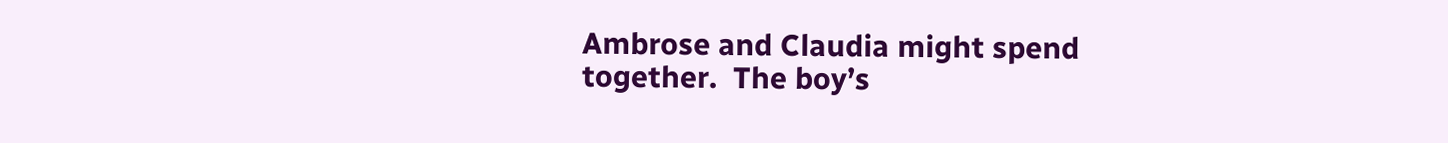Ambrose and Claudia might spend together.  The boy’s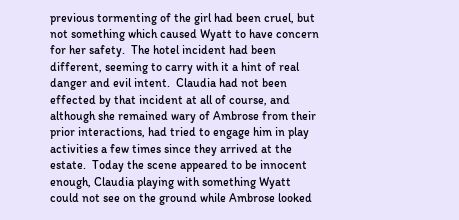previous tormenting of the girl had been cruel, but not something which caused Wyatt to have concern for her safety.  The hotel incident had been different, seeming to carry with it a hint of real danger and evil intent.  Claudia had not been effected by that incident at all of course, and although she remained wary of Ambrose from their prior interactions, had tried to engage him in play activities a few times since they arrived at the estate.  Today the scene appeared to be innocent enough, Claudia playing with something Wyatt could not see on the ground while Ambrose looked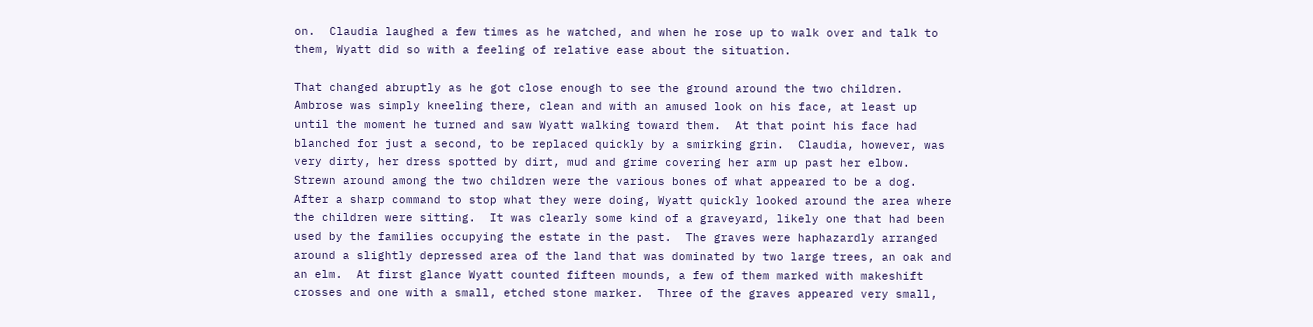on.  Claudia laughed a few times as he watched, and when he rose up to walk over and talk to them, Wyatt did so with a feeling of relative ease about the situation.

That changed abruptly as he got close enough to see the ground around the two children.  Ambrose was simply kneeling there, clean and with an amused look on his face, at least up until the moment he turned and saw Wyatt walking toward them.  At that point his face had blanched for just a second, to be replaced quickly by a smirking grin.  Claudia, however, was very dirty, her dress spotted by dirt, mud and grime covering her arm up past her elbow.  Strewn around among the two children were the various bones of what appeared to be a dog.  After a sharp command to stop what they were doing, Wyatt quickly looked around the area where the children were sitting.  It was clearly some kind of a graveyard, likely one that had been used by the families occupying the estate in the past.  The graves were haphazardly arranged around a slightly depressed area of the land that was dominated by two large trees, an oak and an elm.  At first glance Wyatt counted fifteen mounds, a few of them marked with makeshift crosses and one with a small, etched stone marker.  Three of the graves appeared very small,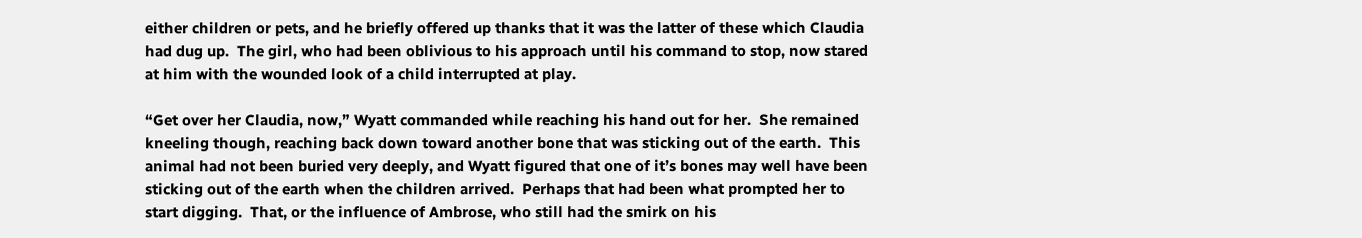either children or pets, and he briefly offered up thanks that it was the latter of these which Claudia had dug up.  The girl, who had been oblivious to his approach until his command to stop, now stared at him with the wounded look of a child interrupted at play.

“Get over her Claudia, now,” Wyatt commanded while reaching his hand out for her.  She remained kneeling though, reaching back down toward another bone that was sticking out of the earth.  This animal had not been buried very deeply, and Wyatt figured that one of it’s bones may well have been sticking out of the earth when the children arrived.  Perhaps that had been what prompted her to start digging.  That, or the influence of Ambrose, who still had the smirk on his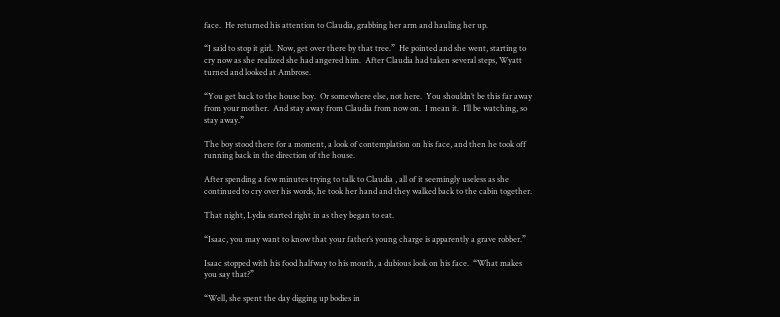face.  He returned his attention to Claudia, grabbing her arm and hauling her up.

“I said to stop it girl.  Now, get over there by that tree.”  He pointed and she went, starting to cry now as she realized she had angered him.  After Claudia had taken several steps, Wyatt turned and looked at Ambrose.

“You get back to the house boy.  Or somewhere else, not here.  You shouldn’t be this far away from your mother.  And stay away from Claudia from now on.  I mean it.  I’ll be watching, so stay away.”

The boy stood there for a moment, a look of contemplation on his face, and then he took off running back in the direction of the house.

After spending a few minutes trying to talk to Claudia , all of it seemingly useless as she continued to cry over his words, he took her hand and they walked back to the cabin together.

That night, Lydia started right in as they began to eat.

“Isaac, you may want to know that your father’s young charge is apparently a grave robber.”

Isaac stopped with his food halfway to his mouth, a dubious look on his face.  “What makes you say that?”

“Well, she spent the day digging up bodies in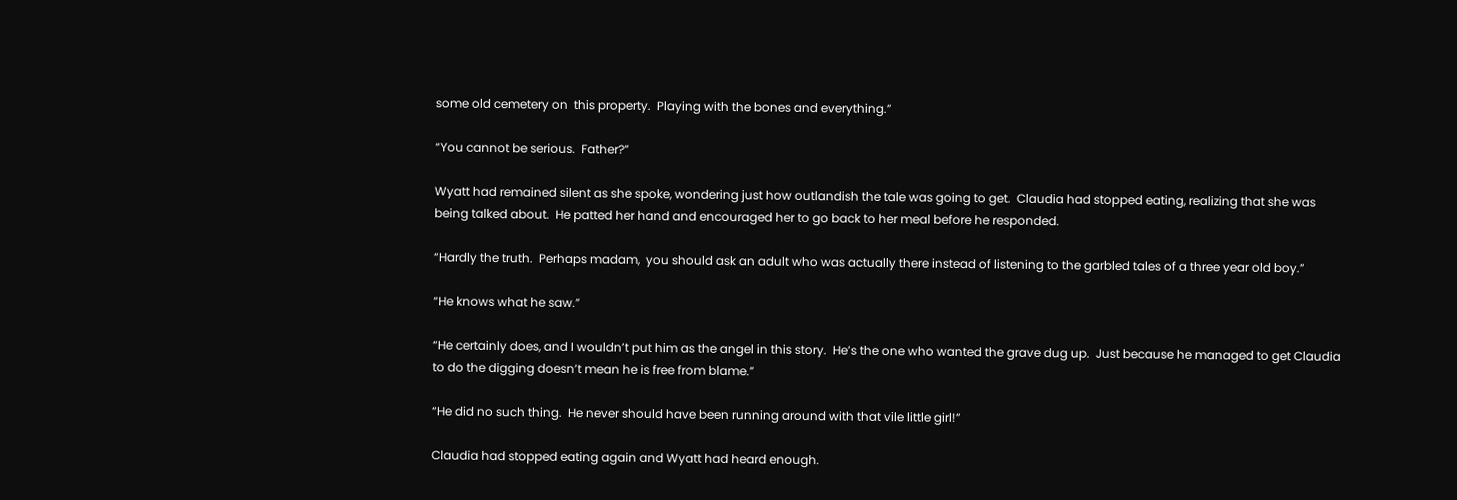some old cemetery on  this property.  Playing with the bones and everything.”

“You cannot be serious.  Father?”

Wyatt had remained silent as she spoke, wondering just how outlandish the tale was going to get.  Claudia had stopped eating, realizing that she was being talked about.  He patted her hand and encouraged her to go back to her meal before he responded.

“Hardly the truth.  Perhaps madam,  you should ask an adult who was actually there instead of listening to the garbled tales of a three year old boy.”

“He knows what he saw.”

“He certainly does, and I wouldn’t put him as the angel in this story.  He’s the one who wanted the grave dug up.  Just because he managed to get Claudia to do the digging doesn’t mean he is free from blame.”

“He did no such thing.  He never should have been running around with that vile little girl!”

Claudia had stopped eating again and Wyatt had heard enough.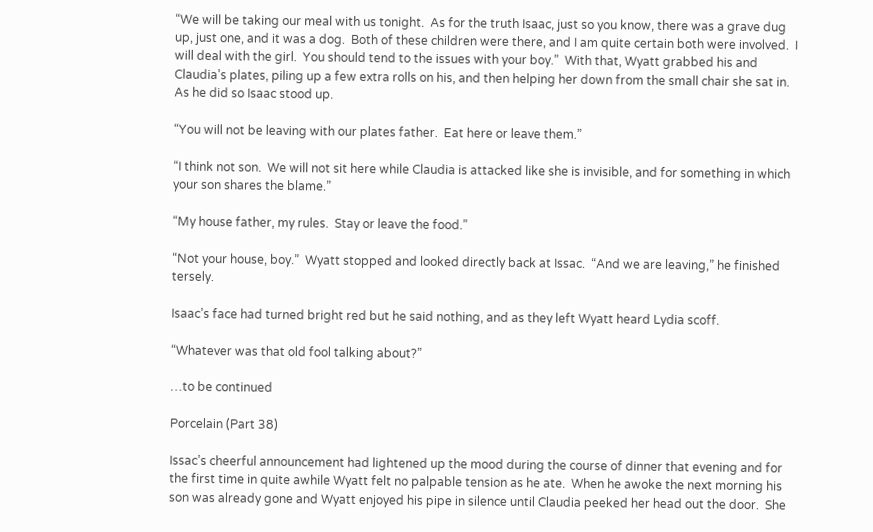“We will be taking our meal with us tonight.  As for the truth Isaac, just so you know, there was a grave dug up, just one, and it was a dog.  Both of these children were there, and I am quite certain both were involved.  I will deal with the girl.  You should tend to the issues with your boy.”  With that, Wyatt grabbed his and Claudia’s plates, piling up a few extra rolls on his, and then helping her down from the small chair she sat in.  As he did so Isaac stood up.

“You will not be leaving with our plates father.  Eat here or leave them.”

“I think not son.  We will not sit here while Claudia is attacked like she is invisible, and for something in which your son shares the blame.”

“My house father, my rules.  Stay or leave the food.”

“Not your house, boy.”  Wyatt stopped and looked directly back at Issac.  “And we are leaving,” he finished tersely.

Isaac’s face had turned bright red but he said nothing, and as they left Wyatt heard Lydia scoff.

“Whatever was that old fool talking about?”

…to be continued

Porcelain (Part 38)

Issac’s cheerful announcement had lightened up the mood during the course of dinner that evening and for the first time in quite awhile Wyatt felt no palpable tension as he ate.  When he awoke the next morning his son was already gone and Wyatt enjoyed his pipe in silence until Claudia peeked her head out the door.  She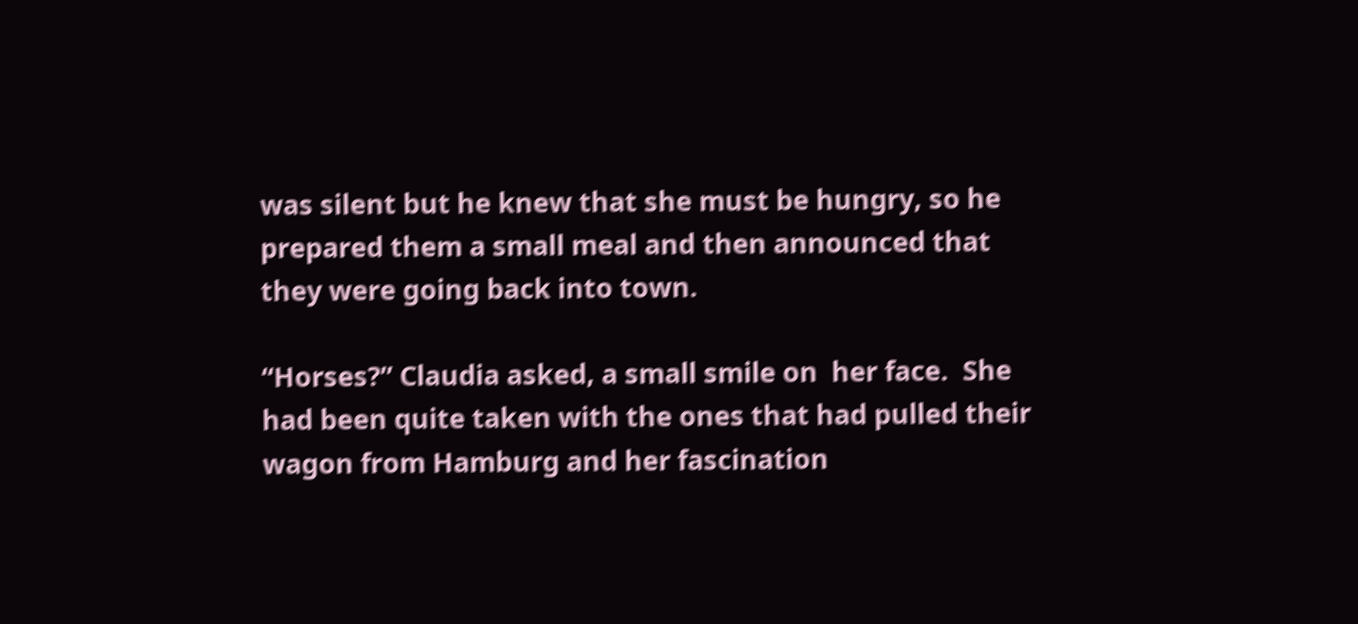was silent but he knew that she must be hungry, so he prepared them a small meal and then announced that they were going back into town.

“Horses?” Claudia asked, a small smile on  her face.  She had been quite taken with the ones that had pulled their wagon from Hamburg and her fascination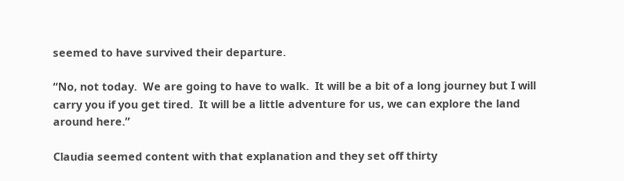seemed to have survived their departure.

“No, not today.  We are going to have to walk.  It will be a bit of a long journey but I will carry you if you get tired.  It will be a little adventure for us, we can explore the land around here.”

Claudia seemed content with that explanation and they set off thirty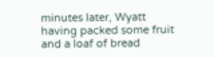minutes later, Wyatt having packed some fruit and a loaf of bread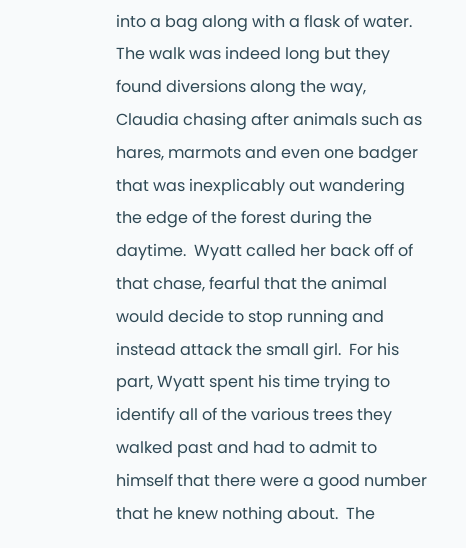into a bag along with a flask of water.  The walk was indeed long but they found diversions along the way, Claudia chasing after animals such as hares, marmots and even one badger that was inexplicably out wandering the edge of the forest during the daytime.  Wyatt called her back off of that chase, fearful that the animal would decide to stop running and instead attack the small girl.  For his part, Wyatt spent his time trying to identify all of the various trees they walked past and had to admit to himself that there were a good number that he knew nothing about.  The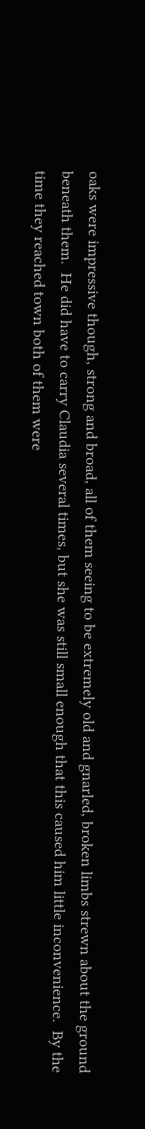oaks were impressive though, strong and broad, all of them seeing to be extremely old and gnarled, broken limbs strewn about the ground beneath them.  He did have to carry Claudia several times, but she was still small enough that this caused him little inconvenience.  By the time they reached town both of them were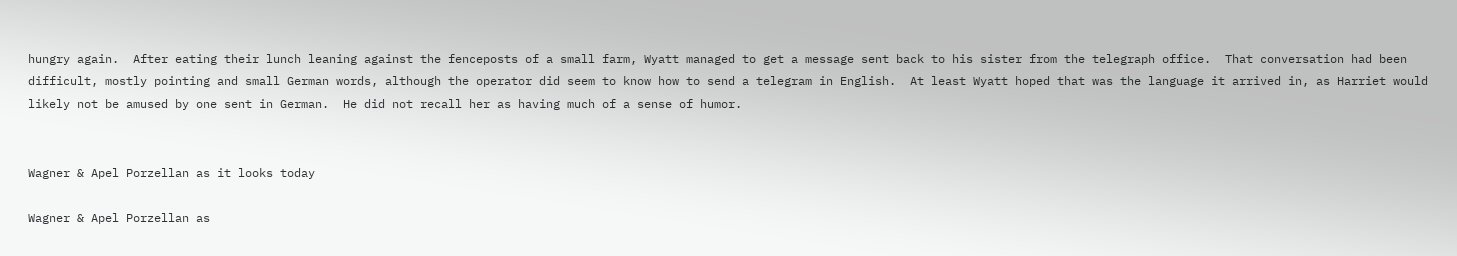hungry again.  After eating their lunch leaning against the fenceposts of a small farm, Wyatt managed to get a message sent back to his sister from the telegraph office.  That conversation had been difficult, mostly pointing and small German words, although the operator did seem to know how to send a telegram in English.  At least Wyatt hoped that was the language it arrived in, as Harriet would likely not be amused by one sent in German.  He did not recall her as having much of a sense of humor.


Wagner & Apel Porzellan as it looks today

Wagner & Apel Porzellan as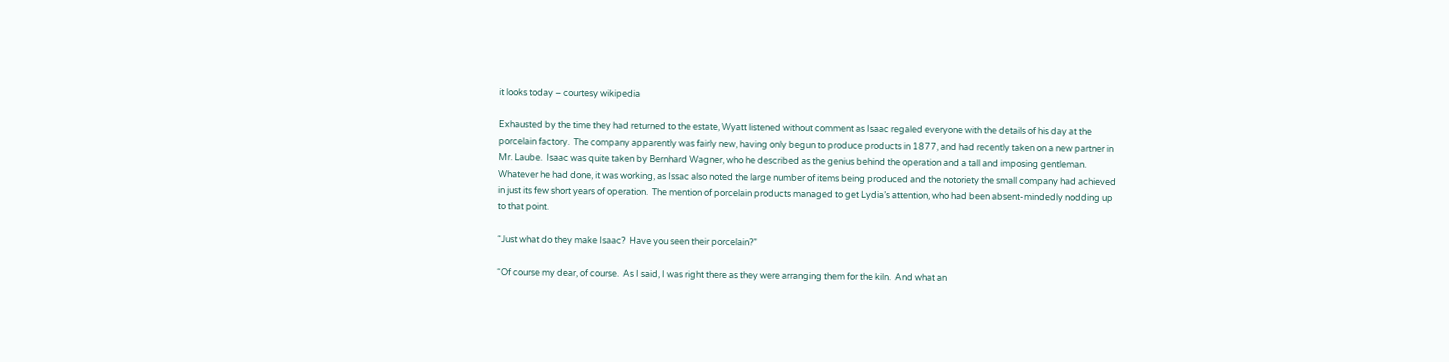it looks today – courtesy wikipedia

Exhausted by the time they had returned to the estate, Wyatt listened without comment as Isaac regaled everyone with the details of his day at the porcelain factory.  The company apparently was fairly new, having only begun to produce products in 1877, and had recently taken on a new partner in Mr. Laube.  Isaac was quite taken by Bernhard Wagner, who he described as the genius behind the operation and a tall and imposing gentleman.  Whatever he had done, it was working, as Issac also noted the large number of items being produced and the notoriety the small company had achieved in just its few short years of operation.  The mention of porcelain products managed to get Lydia’s attention, who had been absent-mindedly nodding up to that point.

“Just what do they make Isaac?  Have you seen their porcelain?”

“Of course my dear, of course.  As I said, I was right there as they were arranging them for the kiln.  And what an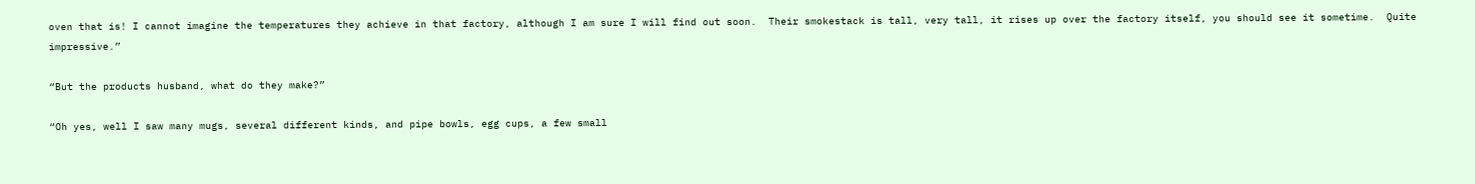oven that is! I cannot imagine the temperatures they achieve in that factory, although I am sure I will find out soon.  Their smokestack is tall, very tall, it rises up over the factory itself, you should see it sometime.  Quite impressive.”

“But the products husband, what do they make?”

“Oh yes, well I saw many mugs, several different kinds, and pipe bowls, egg cups, a few small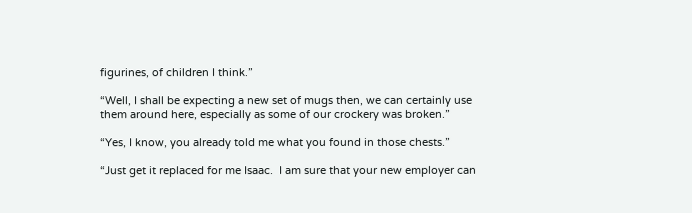figurines, of children I think.”

“Well, I shall be expecting a new set of mugs then, we can certainly use them around here, especially as some of our crockery was broken.”

“Yes, I know, you already told me what you found in those chests.”

“Just get it replaced for me Isaac.  I am sure that your new employer can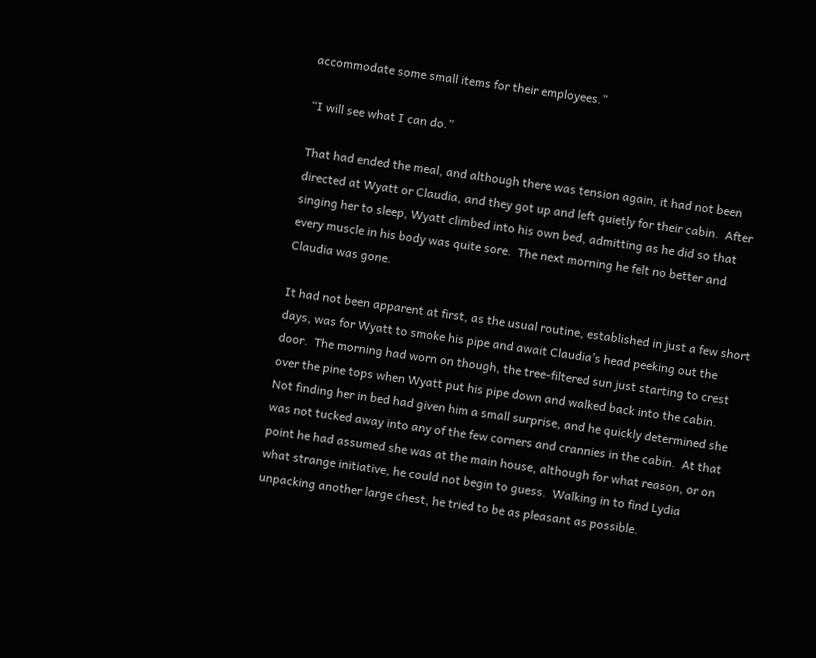accommodate some small items for their employees.”

“I will see what I can do.”

That had ended the meal, and although there was tension again, it had not been directed at Wyatt or Claudia, and they got up and left quietly for their cabin.  After singing her to sleep, Wyatt climbed into his own bed, admitting as he did so that every muscle in his body was quite sore.  The next morning he felt no better and Claudia was gone.

It had not been apparent at first, as the usual routine, established in just a few short days, was for Wyatt to smoke his pipe and await Claudia’s head peeking out the door.  The morning had worn on though, the tree-filtered sun just starting to crest over the pine tops when Wyatt put his pipe down and walked back into the cabin.  Not finding her in bed had given him a small surprise, and he quickly determined she was not tucked away into any of the few corners and crannies in the cabin.  At that point he had assumed she was at the main house, although for what reason, or on what strange initiative, he could not begin to guess.  Walking in to find Lydia unpacking another large chest, he tried to be as pleasant as possible.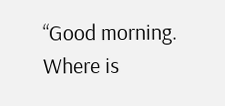“Good morning.  Where is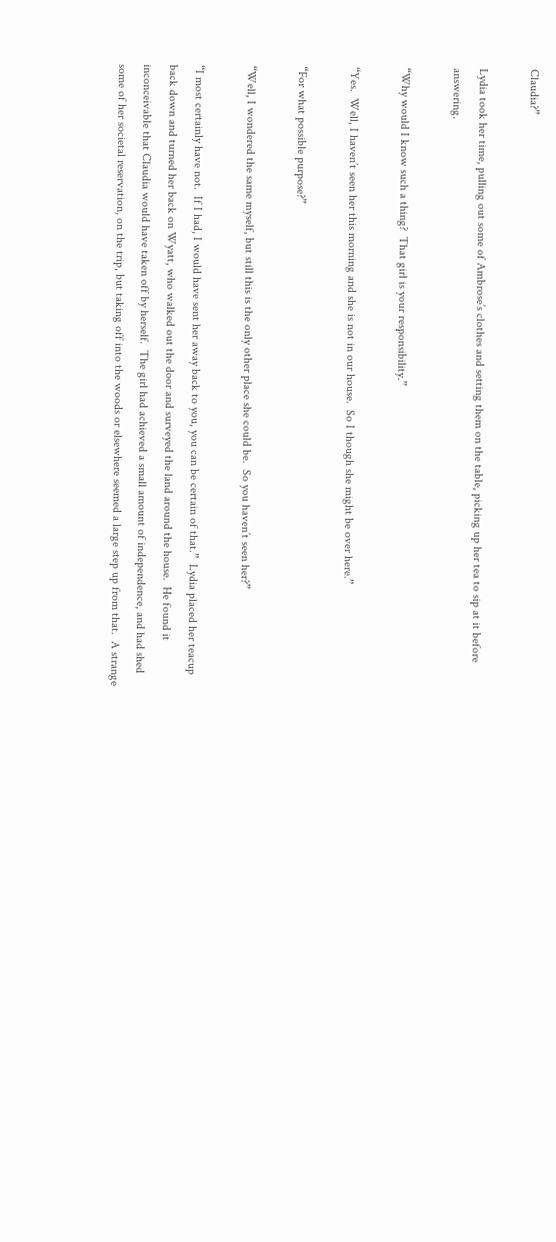Claudia?”

Lydia took her time, pulling out some of Ambrose’s clothes and setting them on the table, picking up her tea to sip at it before answering.

“Why would I know such a thing?  That girl is your responsibility.”

“Yes.  Well, I haven’t seen her this morning and she is not in our house.  So I though she might be over here.”

“For what possible purpose?”

“Well, I wondered the same myself, but still this is the only other place she could be.  So you haven’t seen her?”

“I most certainly have not.  If I had, I would have sent her away back to you, you can be certain of that.”  Lydia placed her teacup back down and turned her back on Wyatt, who walked out the door and surveyed the land around the house.  He found it inconceivable that Claudia would have taken off by herself.  The girl had achieved a small amount of independence, and had shed some of her societal reservation, on the trip, but taking off into the woods or elsewhere seemed a large step up from that.  A strange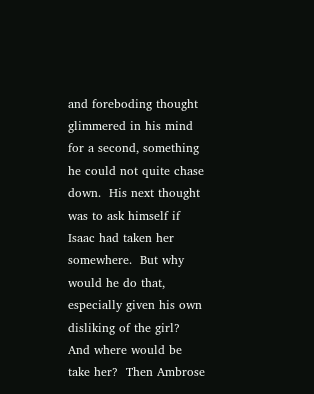and foreboding thought glimmered in his mind for a second, something he could not quite chase down.  His next thought was to ask himself if Isaac had taken her somewhere.  But why would he do that, especially given his own disliking of the girl?  And where would be take her?  Then Ambrose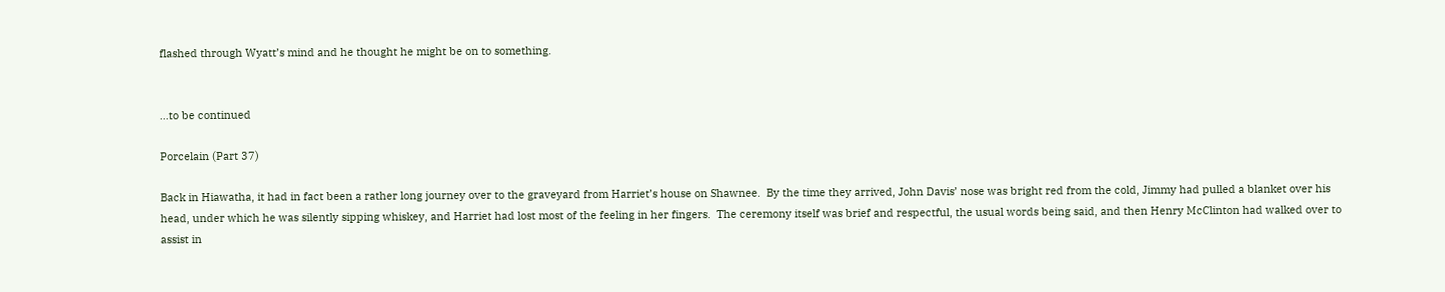flashed through Wyatt’s mind and he thought he might be on to something.


…to be continued

Porcelain (Part 37)

Back in Hiawatha, it had in fact been a rather long journey over to the graveyard from Harriet’s house on Shawnee.  By the time they arrived, John Davis’ nose was bright red from the cold, Jimmy had pulled a blanket over his head, under which he was silently sipping whiskey, and Harriet had lost most of the feeling in her fingers.  The ceremony itself was brief and respectful, the usual words being said, and then Henry McClinton had walked over to assist in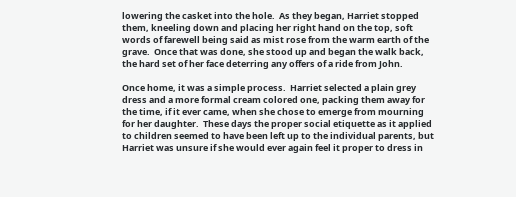lowering the casket into the hole.  As they began, Harriet stopped them, kneeling down and placing her right hand on the top, soft words of farewell being said as mist rose from the warm earth of the grave.  Once that was done, she stood up and began the walk back, the hard set of her face deterring any offers of a ride from John.

Once home, it was a simple process.  Harriet selected a plain grey dress and a more formal cream colored one, packing them away for the time, if it ever came, when she chose to emerge from mourning for her daughter.  These days the proper social etiquette as it applied to children seemed to have been left up to the individual parents, but Harriet was unsure if she would ever again feel it proper to dress in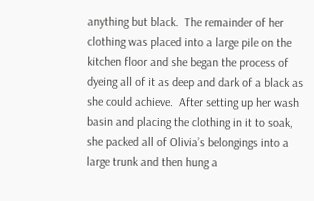anything but black.  The remainder of her clothing was placed into a large pile on the kitchen floor and she began the process of dyeing all of it as deep and dark of a black as she could achieve.  After setting up her wash basin and placing the clothing in it to soak, she packed all of Olivia’s belongings into a large trunk and then hung a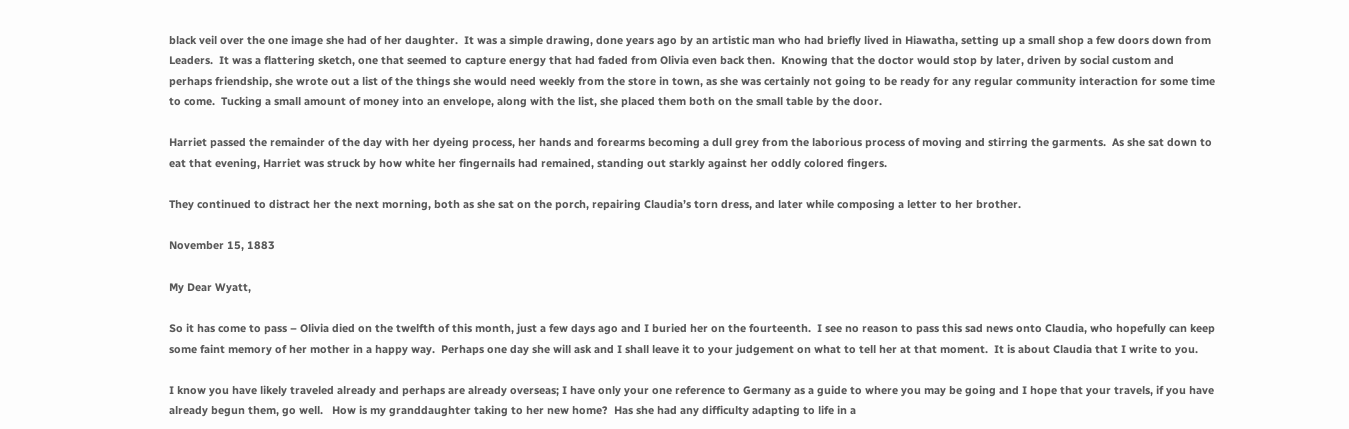black veil over the one image she had of her daughter.  It was a simple drawing, done years ago by an artistic man who had briefly lived in Hiawatha, setting up a small shop a few doors down from Leaders.  It was a flattering sketch, one that seemed to capture energy that had faded from Olivia even back then.  Knowing that the doctor would stop by later, driven by social custom and perhaps friendship, she wrote out a list of the things she would need weekly from the store in town, as she was certainly not going to be ready for any regular community interaction for some time to come.  Tucking a small amount of money into an envelope, along with the list, she placed them both on the small table by the door.

Harriet passed the remainder of the day with her dyeing process, her hands and forearms becoming a dull grey from the laborious process of moving and stirring the garments.  As she sat down to eat that evening, Harriet was struck by how white her fingernails had remained, standing out starkly against her oddly colored fingers.

They continued to distract her the next morning, both as she sat on the porch, repairing Claudia’s torn dress, and later while composing a letter to her brother.

November 15, 1883

My Dear Wyatt,

So it has come to pass – Olivia died on the twelfth of this month, just a few days ago and I buried her on the fourteenth.  I see no reason to pass this sad news onto Claudia, who hopefully can keep some faint memory of her mother in a happy way.  Perhaps one day she will ask and I shall leave it to your judgement on what to tell her at that moment.  It is about Claudia that I write to you.

I know you have likely traveled already and perhaps are already overseas; I have only your one reference to Germany as a guide to where you may be going and I hope that your travels, if you have already begun them, go well.   How is my granddaughter taking to her new home?  Has she had any difficulty adapting to life in a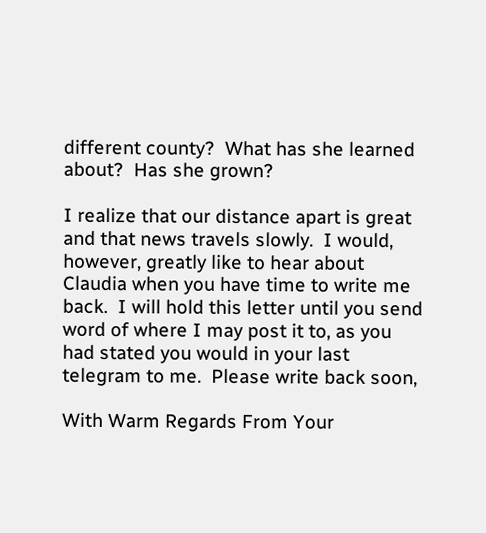different county?  What has she learned about?  Has she grown?

I realize that our distance apart is great and that news travels slowly.  I would, however, greatly like to hear about Claudia when you have time to write me back.  I will hold this letter until you send word of where I may post it to, as you had stated you would in your last telegram to me.  Please write back soon,

With Warm Regards From Your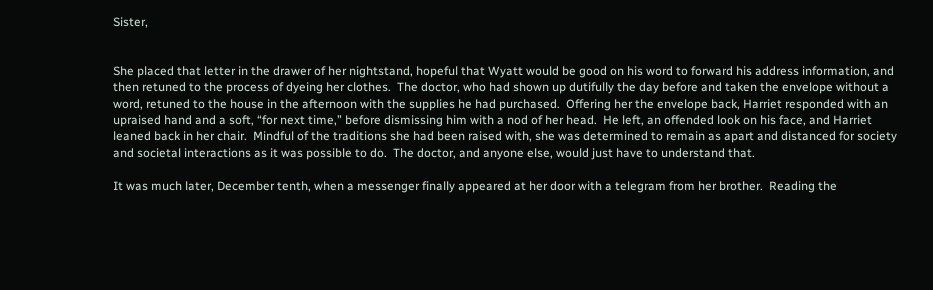Sister,


She placed that letter in the drawer of her nightstand, hopeful that Wyatt would be good on his word to forward his address information, and then retuned to the process of dyeing her clothes.  The doctor, who had shown up dutifully the day before and taken the envelope without a word, retuned to the house in the afternoon with the supplies he had purchased.  Offering her the envelope back, Harriet responded with an upraised hand and a soft, “for next time,” before dismissing him with a nod of her head.  He left, an offended look on his face, and Harriet leaned back in her chair.  Mindful of the traditions she had been raised with, she was determined to remain as apart and distanced for society and societal interactions as it was possible to do.  The doctor, and anyone else, would just have to understand that.

It was much later, December tenth, when a messenger finally appeared at her door with a telegram from her brother.  Reading the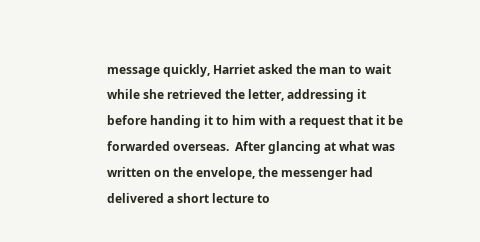message quickly, Harriet asked the man to wait while she retrieved the letter, addressing it before handing it to him with a request that it be forwarded overseas.  After glancing at what was written on the envelope, the messenger had delivered a short lecture to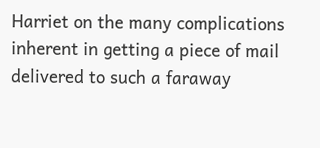Harriet on the many complications inherent in getting a piece of mail delivered to such a faraway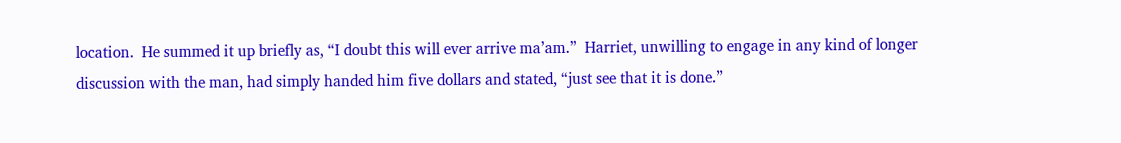location.  He summed it up briefly as, “I doubt this will ever arrive ma’am.”  Harriet, unwilling to engage in any kind of longer discussion with the man, had simply handed him five dollars and stated, “just see that it is done.”